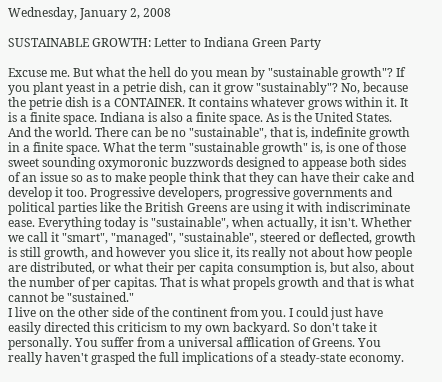Wednesday, January 2, 2008

SUSTAINABLE GROWTH: Letter to Indiana Green Party

Excuse me. But what the hell do you mean by "sustainable growth"? If you plant yeast in a petrie dish, can it grow "sustainably"? No, because the petrie dish is a CONTAINER. It contains whatever grows within it. It is a finite space. Indiana is also a finite space. As is the United States. And the world. There can be no "sustainable", that is, indefinite growth in a finite space. What the term "sustainable growth" is, is one of those sweet sounding oxymoronic buzzwords designed to appease both sides of an issue so as to make people think that they can have their cake and develop it too. Progressive developers, progressive governments and political parties like the British Greens are using it with indiscriminate ease. Everything today is "sustainable", when actually, it isn't. Whether we call it "smart", "managed", "sustainable", steered or deflected, growth is still growth, and however you slice it, its really not about how people are distributed, or what their per capita consumption is, but also, about the number of per capitas. That is what propels growth and that is what cannot be "sustained."
I live on the other side of the continent from you. I could just have easily directed this criticism to my own backyard. So don't take it personally. You suffer from a universal afflication of Greens. You really haven't grasped the full implications of a steady-state economy.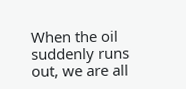When the oil suddenly runs out, we are all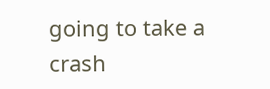going to take a crash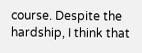course. Despite the hardship, I think that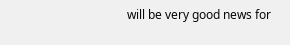will be very good news for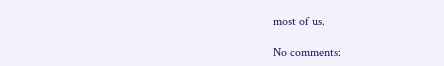most of us.

No comments: